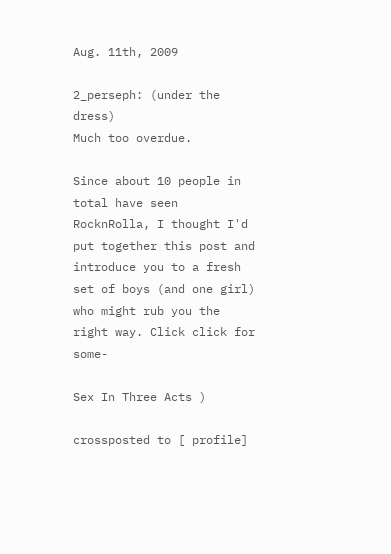Aug. 11th, 2009

2_perseph: (under the dress)
Much too overdue.

Since about 10 people in total have seen RocknRolla, I thought I'd put together this post and introduce you to a fresh set of boys (and one girl) who might rub you the right way. Click click for some-

Sex In Three Acts )

crossposted to [ profile]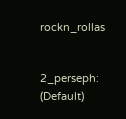rockn_rollas


2_perseph: (Default)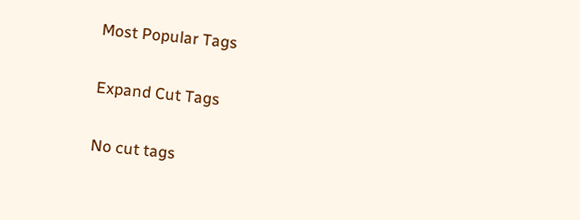Most Popular Tags

Expand Cut Tags

No cut tags